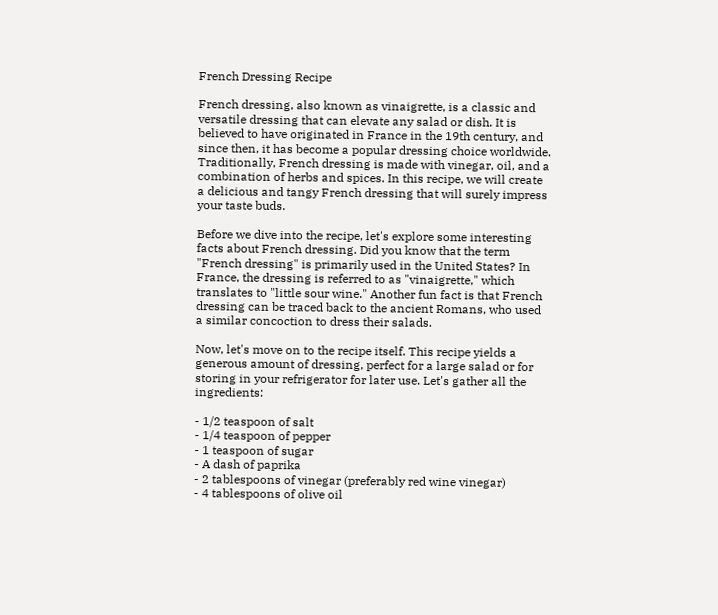French Dressing Recipe

French dressing, also known as vinaigrette, is a classic and versatile dressing that can elevate any salad or dish. It is believed to have originated in France in the 19th century, and since then, it has become a popular dressing choice worldwide. Traditionally, French dressing is made with vinegar, oil, and a combination of herbs and spices. In this recipe, we will create a delicious and tangy French dressing that will surely impress your taste buds.

Before we dive into the recipe, let's explore some interesting facts about French dressing. Did you know that the term "French dressing" is primarily used in the United States? In France, the dressing is referred to as "vinaigrette," which translates to "little sour wine." Another fun fact is that French dressing can be traced back to the ancient Romans, who used a similar concoction to dress their salads.

Now, let's move on to the recipe itself. This recipe yields a generous amount of dressing, perfect for a large salad or for storing in your refrigerator for later use. Let's gather all the ingredients:

- 1/2 teaspoon of salt
- 1/4 teaspoon of pepper
- 1 teaspoon of sugar
- A dash of paprika
- 2 tablespoons of vinegar (preferably red wine vinegar)
- 4 tablespoons of olive oil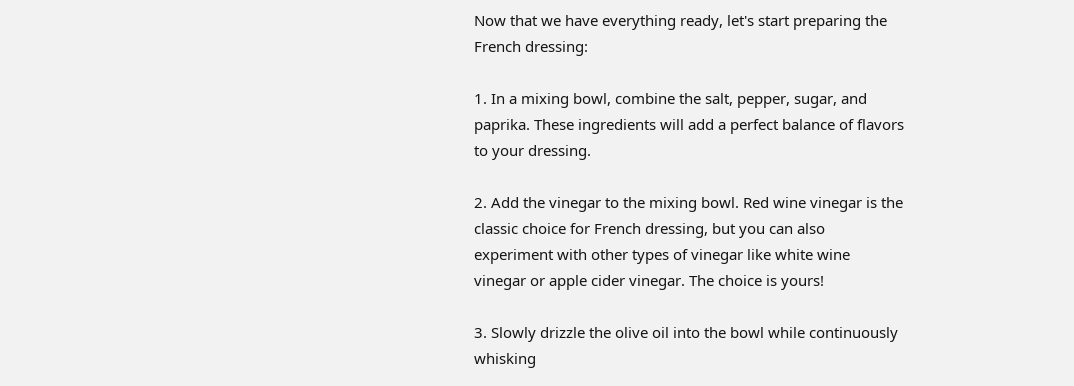Now that we have everything ready, let's start preparing the French dressing:

1. In a mixing bowl, combine the salt, pepper, sugar, and paprika. These ingredients will add a perfect balance of flavors to your dressing.

2. Add the vinegar to the mixing bowl. Red wine vinegar is the classic choice for French dressing, but you can also experiment with other types of vinegar like white wine vinegar or apple cider vinegar. The choice is yours!

3. Slowly drizzle the olive oil into the bowl while continuously whisking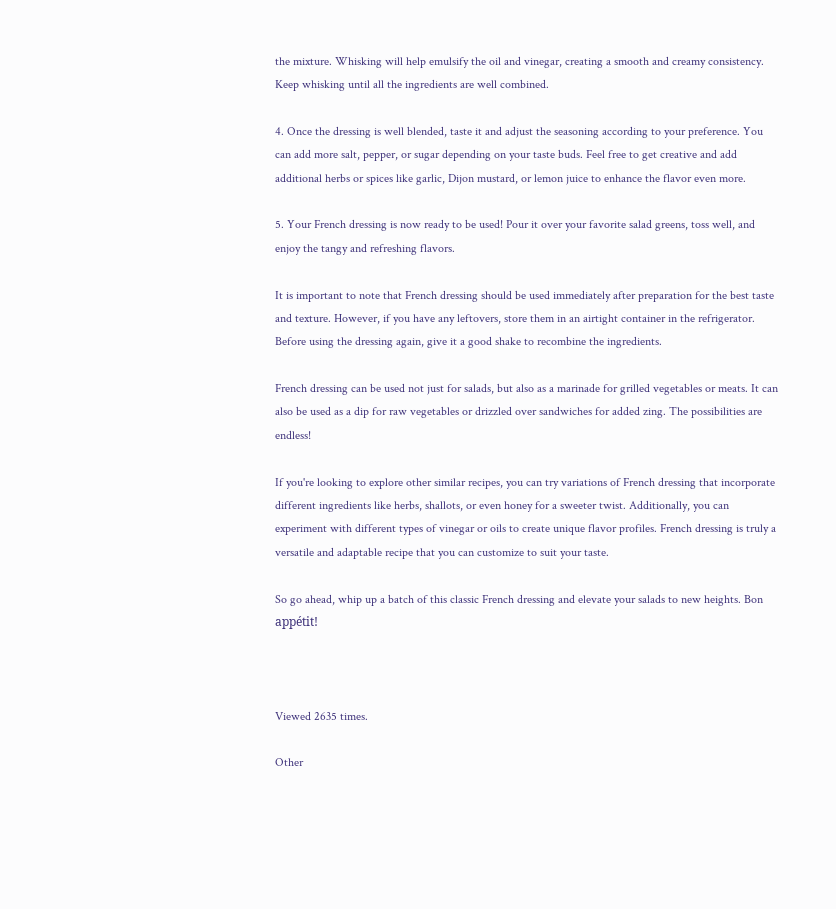the mixture. Whisking will help emulsify the oil and vinegar, creating a smooth and creamy consistency. Keep whisking until all the ingredients are well combined.

4. Once the dressing is well blended, taste it and adjust the seasoning according to your preference. You can add more salt, pepper, or sugar depending on your taste buds. Feel free to get creative and add additional herbs or spices like garlic, Dijon mustard, or lemon juice to enhance the flavor even more.

5. Your French dressing is now ready to be used! Pour it over your favorite salad greens, toss well, and enjoy the tangy and refreshing flavors.

It is important to note that French dressing should be used immediately after preparation for the best taste and texture. However, if you have any leftovers, store them in an airtight container in the refrigerator. Before using the dressing again, give it a good shake to recombine the ingredients.

French dressing can be used not just for salads, but also as a marinade for grilled vegetables or meats. It can also be used as a dip for raw vegetables or drizzled over sandwiches for added zing. The possibilities are endless!

If you're looking to explore other similar recipes, you can try variations of French dressing that incorporate different ingredients like herbs, shallots, or even honey for a sweeter twist. Additionally, you can experiment with different types of vinegar or oils to create unique flavor profiles. French dressing is truly a versatile and adaptable recipe that you can customize to suit your taste.

So go ahead, whip up a batch of this classic French dressing and elevate your salads to new heights. Bon appétit!



Viewed 2635 times.

Other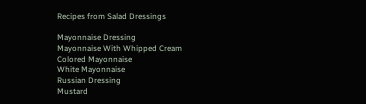Recipes from Salad Dressings

Mayonnaise Dressing
Mayonnaise With Whipped Cream
Colored Mayonnaise
White Mayonnaise
Russian Dressing
Mustard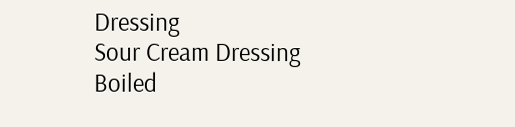Dressing
Sour Cream Dressing
Boiled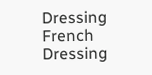Dressing
French Dressing